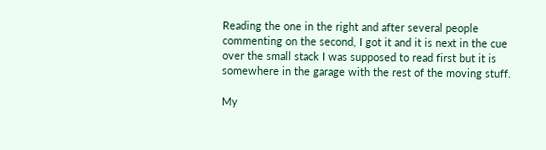Reading the one in the right and after several people commenting on the second, I got it and it is next in the cue over the small stack I was supposed to read first but it is somewhere in the garage with the rest of the moving stuff.

My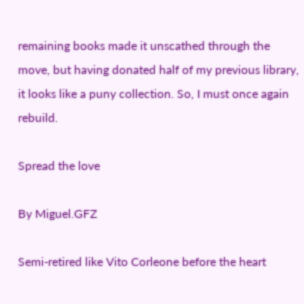remaining books made it unscathed through the move, but having donated half of my previous library, it looks like a puny collection. So, I must once again rebuild.

Spread the love

By Miguel.GFZ

Semi-retired like Vito Corleone before the heart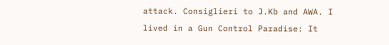attack. Consiglieri to J.Kb and AWA. I lived in a Gun Control Paradise: It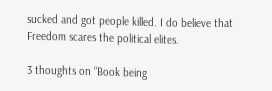sucked and got people killed. I do believe that Freedom scares the political elites.

3 thoughts on “Book being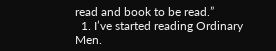read and book to be read.”
  1. I’ve started reading Ordinary Men.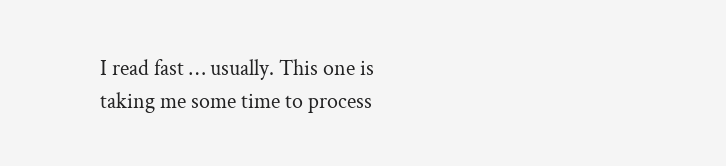I read fast … usually. This one is taking me some time to process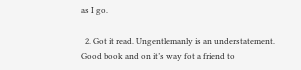as I go.

  2. Got it read. Ungentlemanly is an understatement. Good book and on it’s way fot a friend to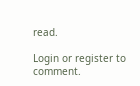read.

Login or register to comment.